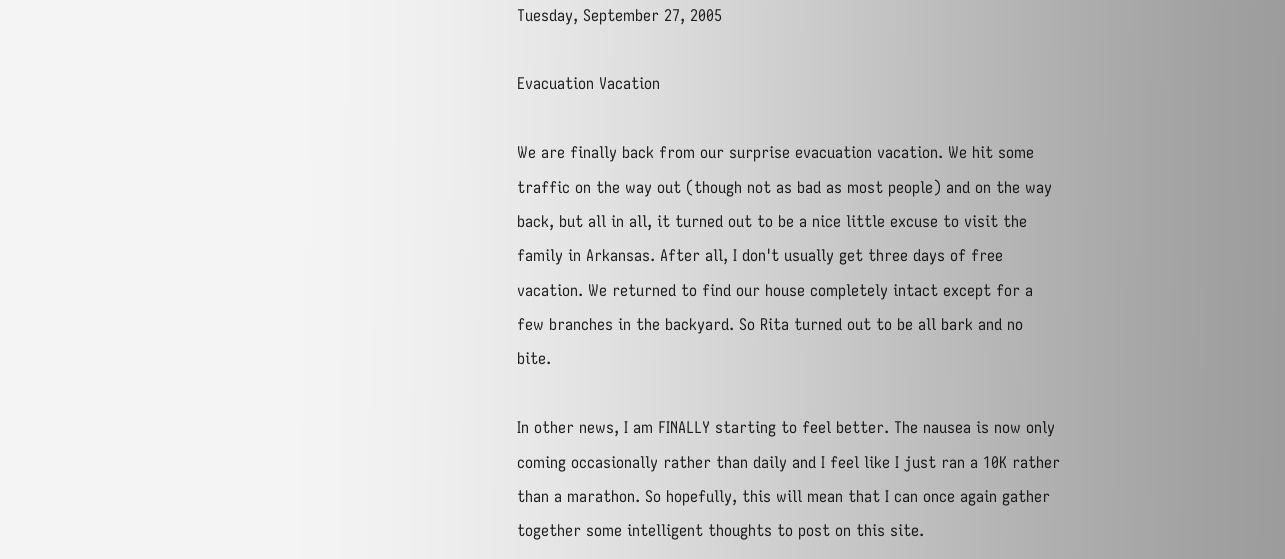Tuesday, September 27, 2005

Evacuation Vacation

We are finally back from our surprise evacuation vacation. We hit some traffic on the way out (though not as bad as most people) and on the way back, but all in all, it turned out to be a nice little excuse to visit the family in Arkansas. After all, I don't usually get three days of free vacation. We returned to find our house completely intact except for a few branches in the backyard. So Rita turned out to be all bark and no bite.

In other news, I am FINALLY starting to feel better. The nausea is now only coming occasionally rather than daily and I feel like I just ran a 10K rather than a marathon. So hopefully, this will mean that I can once again gather together some intelligent thoughts to post on this site.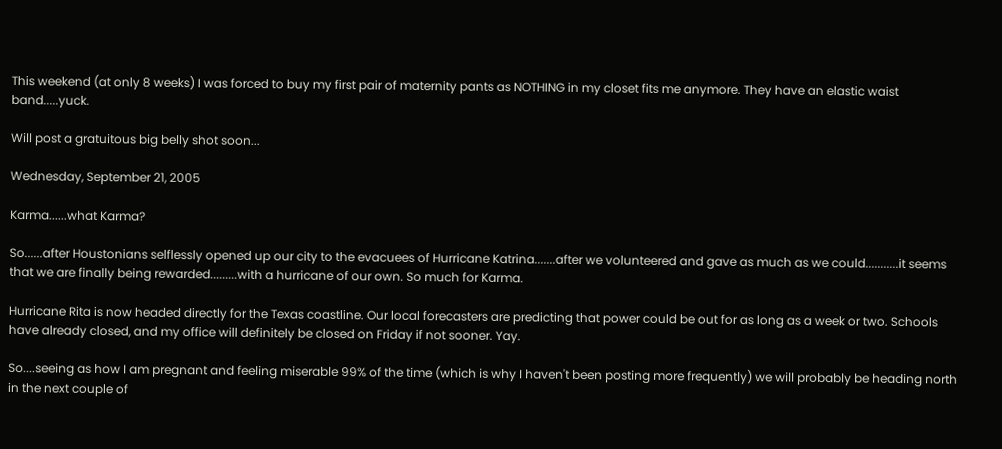This weekend (at only 8 weeks) I was forced to buy my first pair of maternity pants as NOTHING in my closet fits me anymore. They have an elastic waist band.....yuck.

Will post a gratuitous big belly shot soon...

Wednesday, September 21, 2005

Karma......what Karma?

So......after Houstonians selflessly opened up our city to the evacuees of Hurricane Katrina.......after we volunteered and gave as much as we could...........it seems that we are finally being rewarded.........with a hurricane of our own. So much for Karma.

Hurricane Rita is now headed directly for the Texas coastline. Our local forecasters are predicting that power could be out for as long as a week or two. Schools have already closed, and my office will definitely be closed on Friday if not sooner. Yay.

So....seeing as how I am pregnant and feeling miserable 99% of the time (which is why I haven't been posting more frequently) we will probably be heading north in the next couple of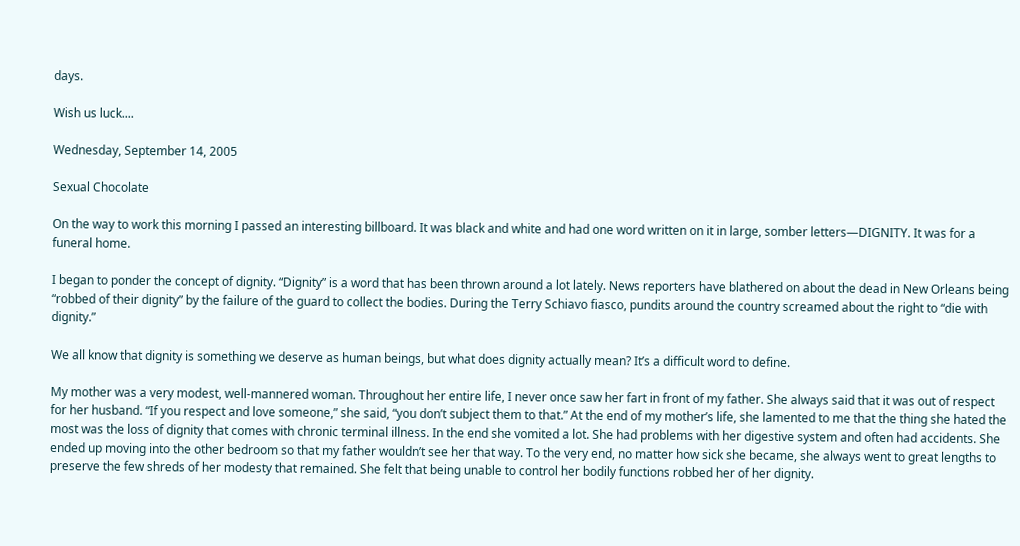days.

Wish us luck....

Wednesday, September 14, 2005

Sexual Chocolate

On the way to work this morning I passed an interesting billboard. It was black and white and had one word written on it in large, somber letters—DIGNITY. It was for a funeral home.

I began to ponder the concept of dignity. “Dignity” is a word that has been thrown around a lot lately. News reporters have blathered on about the dead in New Orleans being “robbed of their dignity” by the failure of the guard to collect the bodies. During the Terry Schiavo fiasco, pundits around the country screamed about the right to “die with dignity.”

We all know that dignity is something we deserve as human beings, but what does dignity actually mean? It’s a difficult word to define.

My mother was a very modest, well-mannered woman. Throughout her entire life, I never once saw her fart in front of my father. She always said that it was out of respect for her husband. “If you respect and love someone,” she said, “you don’t subject them to that.” At the end of my mother’s life, she lamented to me that the thing she hated the most was the loss of dignity that comes with chronic terminal illness. In the end she vomited a lot. She had problems with her digestive system and often had accidents. She ended up moving into the other bedroom so that my father wouldn’t see her that way. To the very end, no matter how sick she became, she always went to great lengths to preserve the few shreds of her modesty that remained. She felt that being unable to control her bodily functions robbed her of her dignity.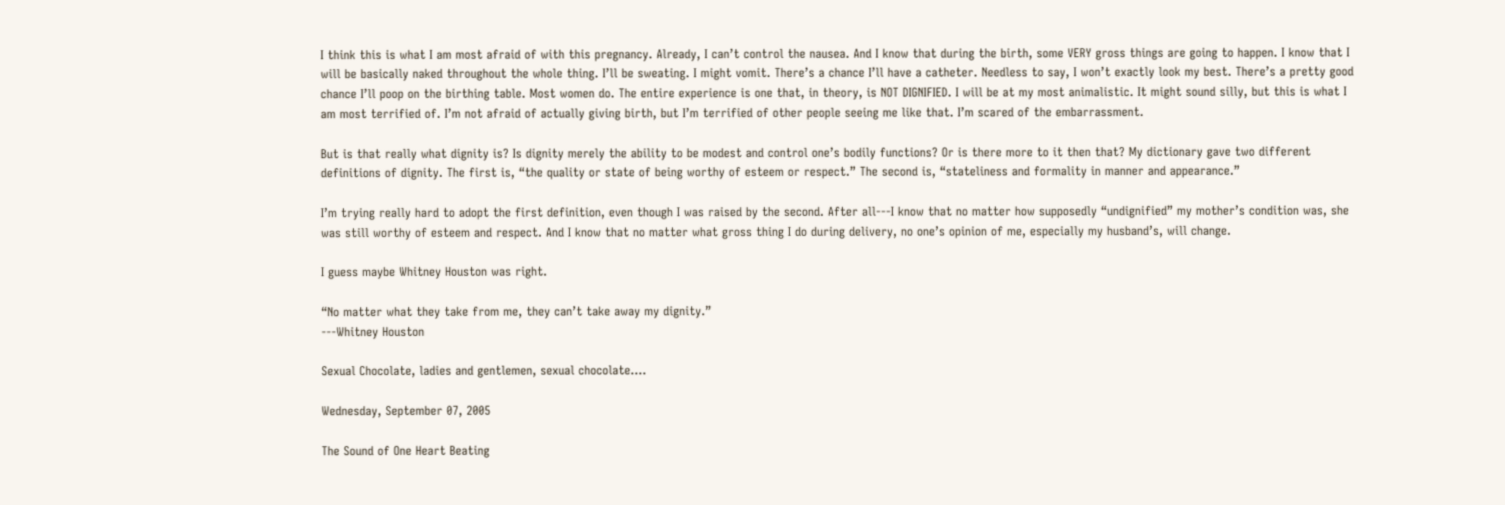I think this is what I am most afraid of with this pregnancy. Already, I can’t control the nausea. And I know that during the birth, some VERY gross things are going to happen. I know that I will be basically naked throughout the whole thing. I’ll be sweating. I might vomit. There’s a chance I’ll have a catheter. Needless to say, I won’t exactly look my best. There’s a pretty good chance I’ll poop on the birthing table. Most women do. The entire experience is one that, in theory, is NOT DIGNIFIED. I will be at my most animalistic. It might sound silly, but this is what I am most terrified of. I’m not afraid of actually giving birth, but I’m terrified of other people seeing me like that. I’m scared of the embarrassment.

But is that really what dignity is? Is dignity merely the ability to be modest and control one’s bodily functions? Or is there more to it then that? My dictionary gave two different definitions of dignity. The first is, “the quality or state of being worthy of esteem or respect.” The second is, “stateliness and formality in manner and appearance.”

I’m trying really hard to adopt the first definition, even though I was raised by the second. After all---I know that no matter how supposedly “undignified” my mother’s condition was, she was still worthy of esteem and respect. And I know that no matter what gross thing I do during delivery, no one’s opinion of me, especially my husband’s, will change.

I guess maybe Whitney Houston was right.

“No matter what they take from me, they can’t take away my dignity.”
---Whitney Houston

Sexual Chocolate, ladies and gentlemen, sexual chocolate....

Wednesday, September 07, 2005

The Sound of One Heart Beating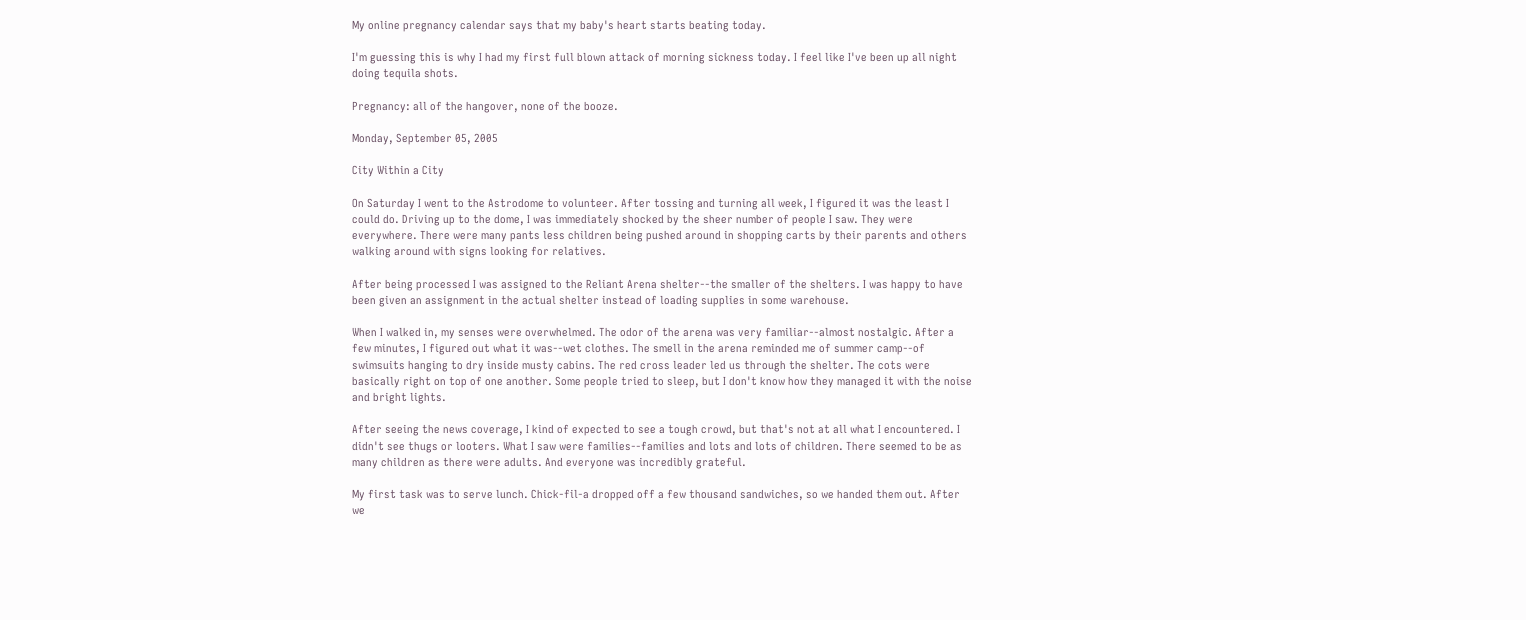My online pregnancy calendar says that my baby's heart starts beating today.

I'm guessing this is why I had my first full blown attack of morning sickness today. I feel like I've been up all night doing tequila shots.

Pregnancy: all of the hangover, none of the booze.

Monday, September 05, 2005

City Within a City

On Saturday I went to the Astrodome to volunteer. After tossing and turning all week, I figured it was the least I could do. Driving up to the dome, I was immediately shocked by the sheer number of people I saw. They were everywhere. There were many pants less children being pushed around in shopping carts by their parents and others walking around with signs looking for relatives.

After being processed I was assigned to the Reliant Arena shelter--the smaller of the shelters. I was happy to have been given an assignment in the actual shelter instead of loading supplies in some warehouse.

When I walked in, my senses were overwhelmed. The odor of the arena was very familiar--almost nostalgic. After a few minutes, I figured out what it was--wet clothes. The smell in the arena reminded me of summer camp--of swimsuits hanging to dry inside musty cabins. The red cross leader led us through the shelter. The cots were basically right on top of one another. Some people tried to sleep, but I don't know how they managed it with the noise and bright lights.

After seeing the news coverage, I kind of expected to see a tough crowd, but that's not at all what I encountered. I didn't see thugs or looters. What I saw were families--families and lots and lots of children. There seemed to be as many children as there were adults. And everyone was incredibly grateful.

My first task was to serve lunch. Chick-fil-a dropped off a few thousand sandwiches, so we handed them out. After we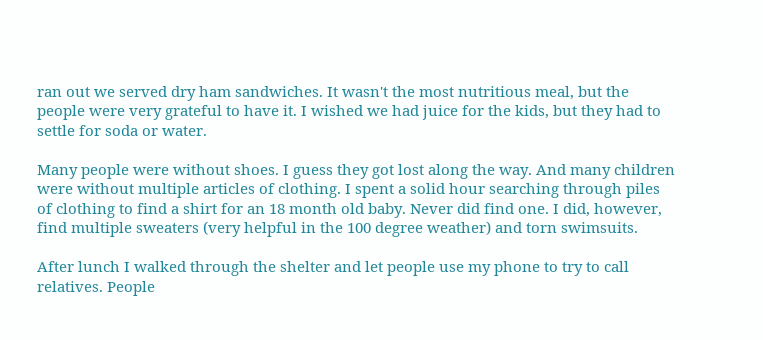ran out we served dry ham sandwiches. It wasn't the most nutritious meal, but the people were very grateful to have it. I wished we had juice for the kids, but they had to settle for soda or water.

Many people were without shoes. I guess they got lost along the way. And many children were without multiple articles of clothing. I spent a solid hour searching through piles of clothing to find a shirt for an 18 month old baby. Never did find one. I did, however, find multiple sweaters (very helpful in the 100 degree weather) and torn swimsuits.

After lunch I walked through the shelter and let people use my phone to try to call relatives. People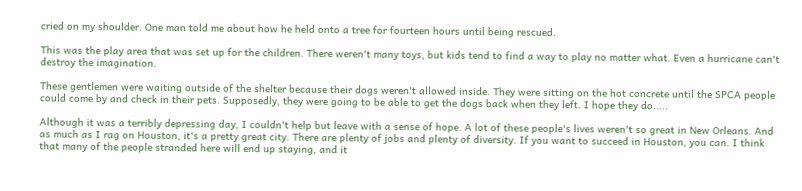cried on my shoulder. One man told me about how he held onto a tree for fourteen hours until being rescued.

This was the play area that was set up for the children. There weren't many toys, but kids tend to find a way to play no matter what. Even a hurricane can't destroy the imagination.

These gentlemen were waiting outside of the shelter because their dogs weren't allowed inside. They were sitting on the hot concrete until the SPCA people could come by and check in their pets. Supposedly, they were going to be able to get the dogs back when they left. I hope they do.....

Although it was a terribly depressing day, I couldn't help but leave with a sense of hope. A lot of these people's lives weren't so great in New Orleans. And as much as I rag on Houston, it's a pretty great city. There are plenty of jobs and plenty of diversity. If you want to succeed in Houston, you can. I think that many of the people stranded here will end up staying, and it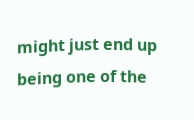might just end up being one of the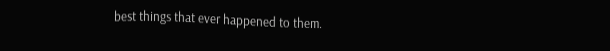best things that ever happened to them.